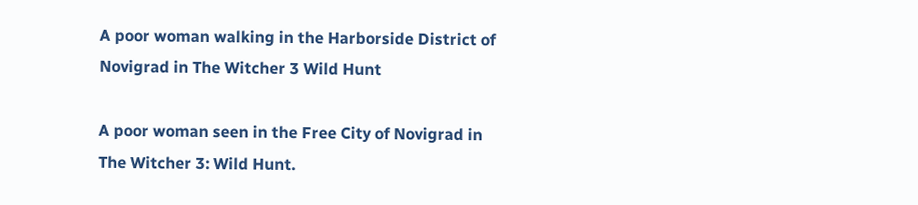A poor woman walking in the Harborside District of Novigrad in The Witcher 3 Wild Hunt

A poor woman seen in the Free City of Novigrad in The Witcher 3: Wild Hunt.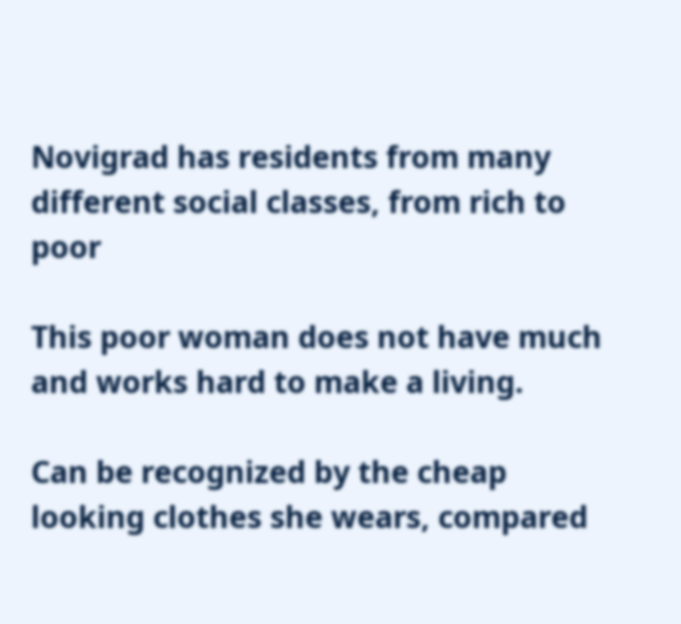Novigrad has residents from many different social classes, from rich to poor

This poor woman does not have much and works hard to make a living.

Can be recognized by the cheap looking clothes she wears, compared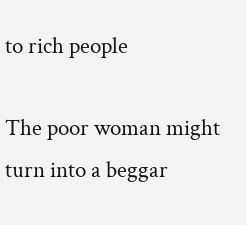to rich people

The poor woman might turn into a beggar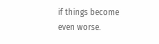if things become even worse.